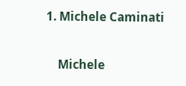1. Michele Caminati

    Michele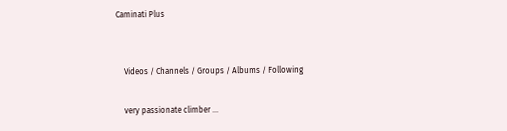Caminati Plus


    Videos / Channels / Groups / Albums / Following

    very passionate climber ...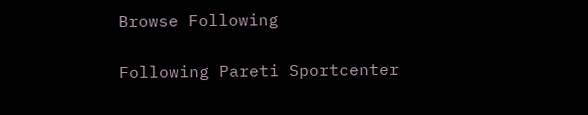Browse Following

Following Pareti Sportcenter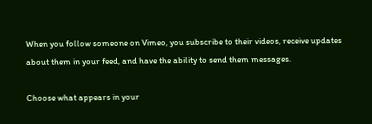When you follow someone on Vimeo, you subscribe to their videos, receive updates about them in your feed, and have the ability to send them messages.

Choose what appears in your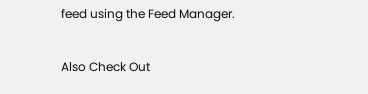feed using the Feed Manager.

Also Check Out